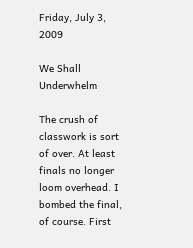Friday, July 3, 2009

We Shall Underwhelm

The crush of classwork is sort of over. At least finals no longer loom overhead. I bombed the final, of course. First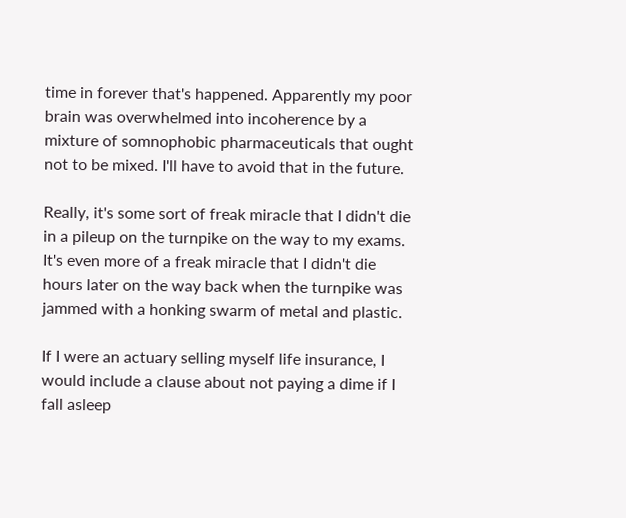time in forever that's happened. Apparently my poor brain was overwhelmed into incoherence by a mixture of somnophobic pharmaceuticals that ought not to be mixed. I'll have to avoid that in the future.

Really, it's some sort of freak miracle that I didn't die in a pileup on the turnpike on the way to my exams. It's even more of a freak miracle that I didn't die hours later on the way back when the turnpike was jammed with a honking swarm of metal and plastic.

If I were an actuary selling myself life insurance, I would include a clause about not paying a dime if I fall asleep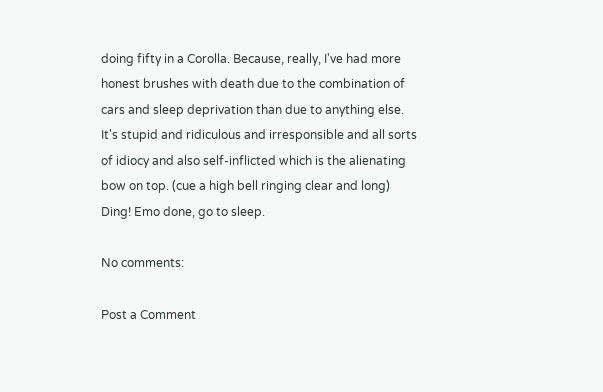doing fifty in a Corolla. Because, really, I've had more honest brushes with death due to the combination of cars and sleep deprivation than due to anything else. It's stupid and ridiculous and irresponsible and all sorts of idiocy and also self-inflicted which is the alienating bow on top. (cue a high bell ringing clear and long) Ding! Emo done, go to sleep.

No comments:

Post a Comment